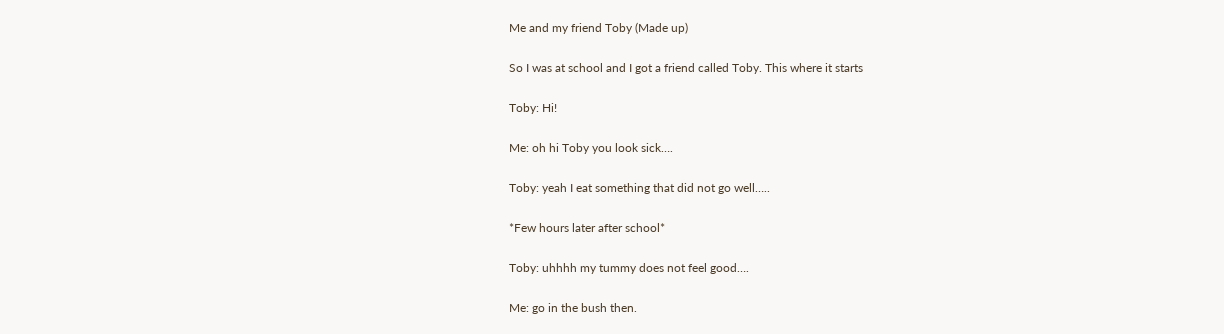Me and my friend Toby (Made up)

So I was at school and I got a friend called Toby. This where it starts

Toby: Hi!

Me: oh hi Toby you look sick….

Toby: yeah I eat something that did not go well…..

*Few hours later after school*

Toby: uhhhh my tummy does not feel good….

Me: go in the bush then.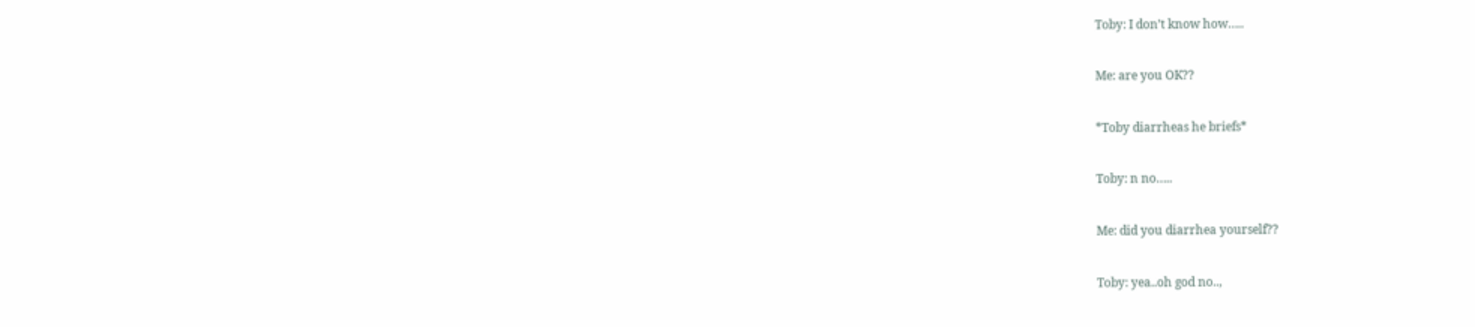Toby: I don’t know how…..

Me: are you OK??

*Toby diarrheas he briefs*

Toby: n no…..

Me: did you diarrhea yourself??

Toby: yea..oh god no..,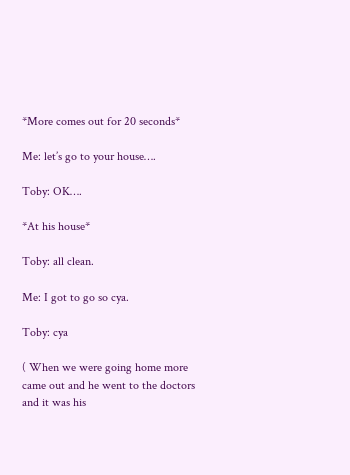*More comes out for 20 seconds*

Me: let’s go to your house….

Toby: OK….

*At his house*

Toby: all clean.

Me: I got to go so cya.

Toby: cya

( When we were going home more came out and he went to the doctors and it was his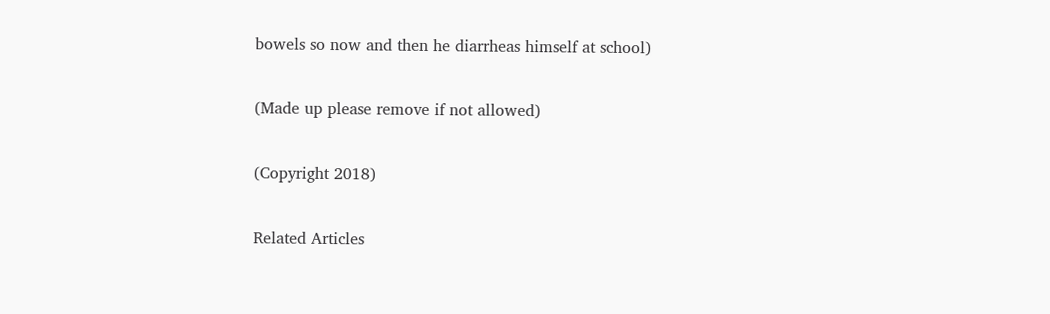bowels so now and then he diarrheas himself at school)

(Made up please remove if not allowed)

(Copyright 2018)

Related Articles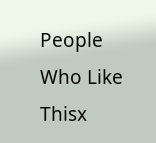People Who Like Thisx